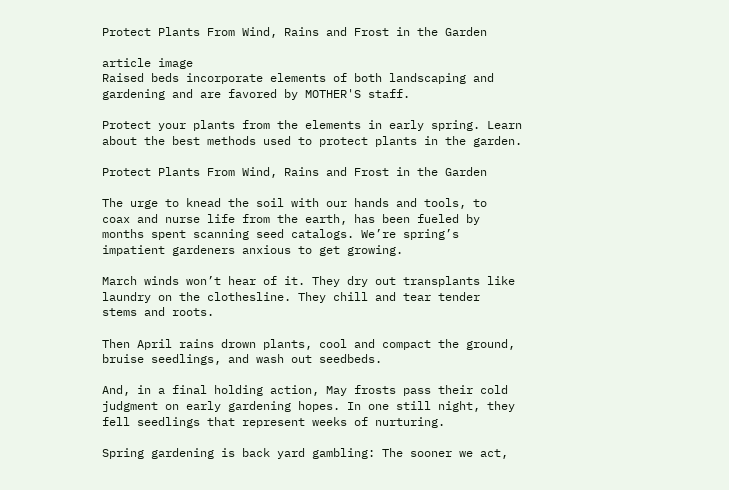Protect Plants From Wind, Rains and Frost in the Garden

article image
Raised beds incorporate elements of both landscaping and gardening and are favored by MOTHER'S staff.

Protect your plants from the elements in early spring. Learn about the best methods used to protect plants in the garden.

Protect Plants From Wind, Rains and Frost in the Garden

The urge to knead the soil with our hands and tools, to
coax and nurse life from the earth, has been fueled by
months spent scanning seed catalogs. We’re spring’s
impatient gardeners anxious to get growing.

March winds won’t hear of it. They dry out transplants like
laundry on the clothesline. They chill and tear tender
stems and roots.

Then April rains drown plants, cool and compact the ground,
bruise seedlings, and wash out seedbeds.

And, in a final holding action, May frosts pass their cold
judgment on early gardening hopes. In one still night, they
fell seedlings that represent weeks of nurturing.

Spring gardening is back yard gambling: The sooner we act,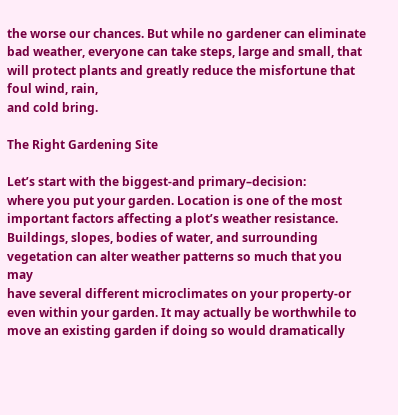the worse our chances. But while no gardener can eliminate
bad weather, everyone can take steps, large and small, that
will protect plants and greatly reduce the misfortune that foul wind, rain,
and cold bring.

The Right Gardening Site

Let’s start with the biggest-and primary–decision:
where you put your garden. Location is one of the most
important factors affecting a plot’s weather resistance.
Buildings, slopes, bodies of water, and surrounding
vegetation can alter weather patterns so much that you may
have several different microclimates on your property-or
even within your garden. It may actually be worthwhile to
move an existing garden if doing so would dramatically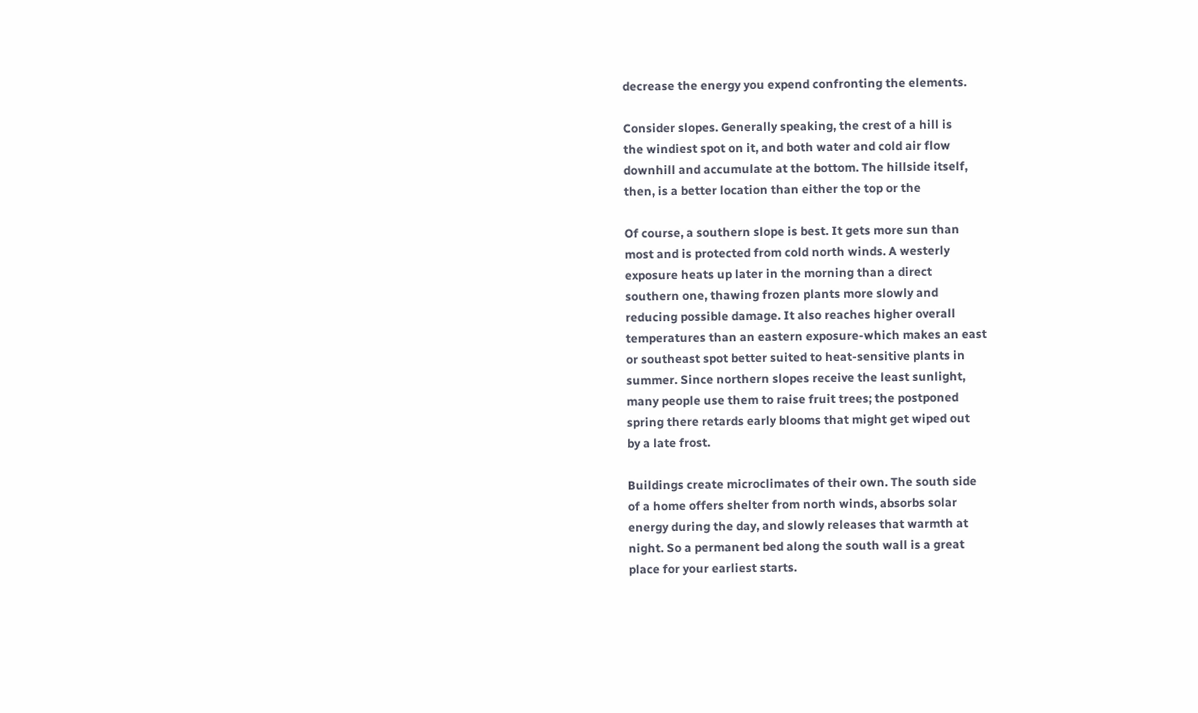decrease the energy you expend confronting the elements.

Consider slopes. Generally speaking, the crest of a hill is
the windiest spot on it, and both water and cold air flow
downhill and accumulate at the bottom. The hillside itself,
then, is a better location than either the top or the

Of course, a southern slope is best. It gets more sun than
most and is protected from cold north winds. A westerly
exposure heats up later in the morning than a direct
southern one, thawing frozen plants more slowly and
reducing possible damage. It also reaches higher overall
temperatures than an eastern exposure-which makes an east
or southeast spot better suited to heat-sensitive plants in
summer. Since northern slopes receive the least sunlight,
many people use them to raise fruit trees; the postponed
spring there retards early blooms that might get wiped out
by a late frost.

Buildings create microclimates of their own. The south side
of a home offers shelter from north winds, absorbs solar
energy during the day, and slowly releases that warmth at
night. So a permanent bed along the south wall is a great
place for your earliest starts.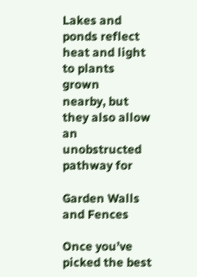Lakes and ponds reflect heat and light to plants grown
nearby, but they also allow an unobstructed pathway for

Garden Walls and Fences

Once you’ve picked the best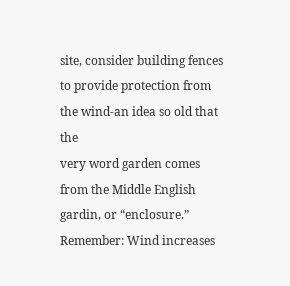site, consider building fences
to provide protection from the wind-an idea so old that the
very word garden comes from the Middle English
gardin, or “enclosure.” Remember: Wind increases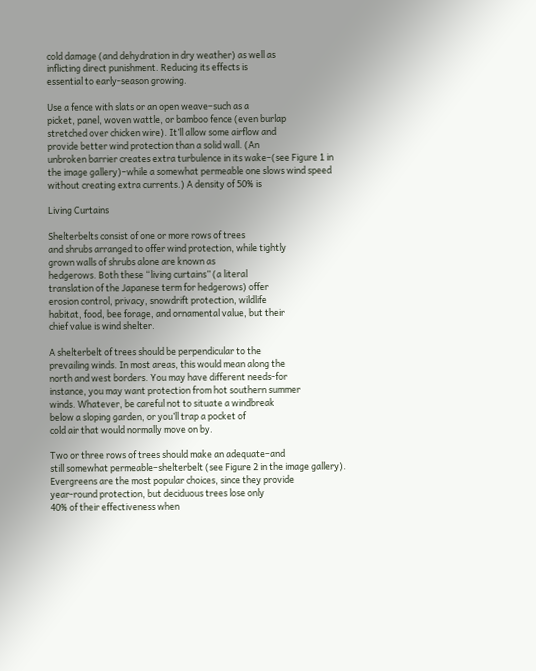cold damage (and dehydration in dry weather) as well as
inflicting direct punishment. Reducing its effects is
essential to early-season growing.

Use a fence with slats or an open weave–such as a
picket, panel, woven wattle, or bamboo fence (even burlap
stretched over chicken wire). It’ll allow some airflow and
provide better wind protection than a solid wall. (An
unbroken barrier creates extra turbulence in its wake–(see Figure 1 in the image gallery)–while a somewhat permeable one slows wind speed
without creating extra currents.) A density of 50% is

Living Curtains

Shelterbelts consist of one or more rows of trees
and shrubs arranged to offer wind protection, while tightly
grown walls of shrubs alone are known as
hedgerows. Both these “living curtains” (a literal
translation of the Japanese term for hedgerows) offer
erosion control, privacy, snowdrift protection, wildlife
habitat, food, bee forage, and ornamental value, but their
chief value is wind shelter.

A shelterbelt of trees should be perpendicular to the
prevailing winds. In most areas, this would mean along the
north and west borders. You may have different needs-for
instance, you may want protection from hot southern summer
winds. Whatever, be careful not to situate a windbreak
below a sloping garden, or you’ll trap a pocket of
cold air that would normally move on by.

Two or three rows of trees should make an adequate–and
still somewhat permeable–shelterbelt (see Figure 2 in the image gallery).
Evergreens are the most popular choices, since they provide
year-round protection, but deciduous trees lose only
40% of their effectiveness when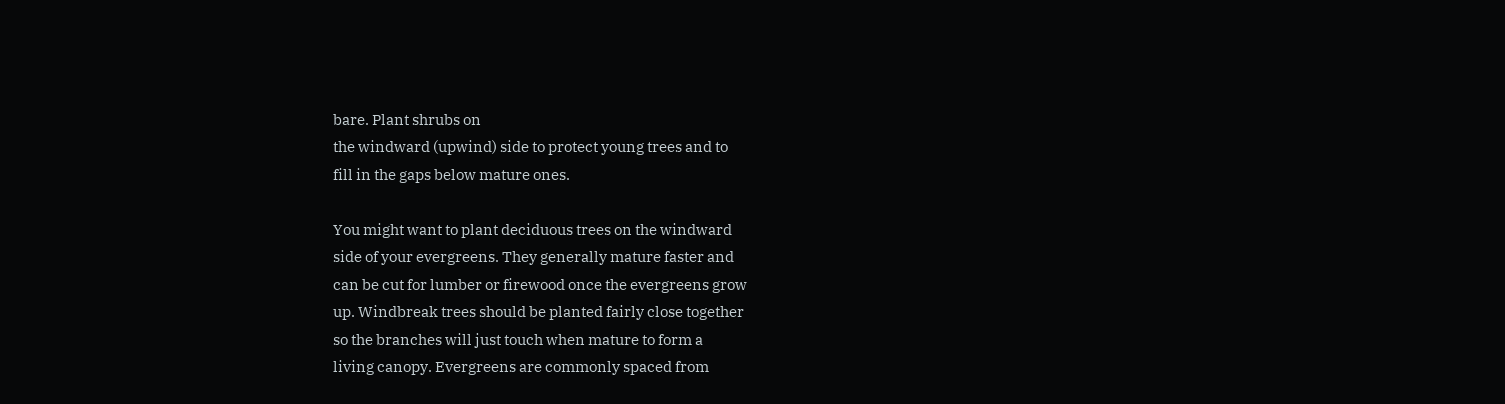bare. Plant shrubs on
the windward (upwind) side to protect young trees and to
fill in the gaps below mature ones.

You might want to plant deciduous trees on the windward
side of your evergreens. They generally mature faster and
can be cut for lumber or firewood once the evergreens grow
up. Windbreak trees should be planted fairly close together
so the branches will just touch when mature to form a
living canopy. Evergreens are commonly spaced from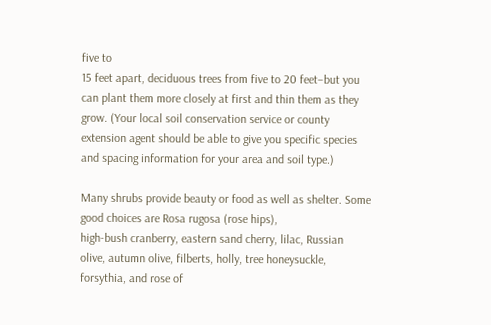five to
15 feet apart, deciduous trees from five to 20 feet–but you
can plant them more closely at first and thin them as they
grow. (Your local soil conservation service or county
extension agent should be able to give you specific species
and spacing information for your area and soil type.)

Many shrubs provide beauty or food as well as shelter. Some
good choices are Rosa rugosa (rose hips),
high-bush cranberry, eastern sand cherry, lilac, Russian
olive, autumn olive, filberts, holly, tree honeysuckle,
forsythia, and rose of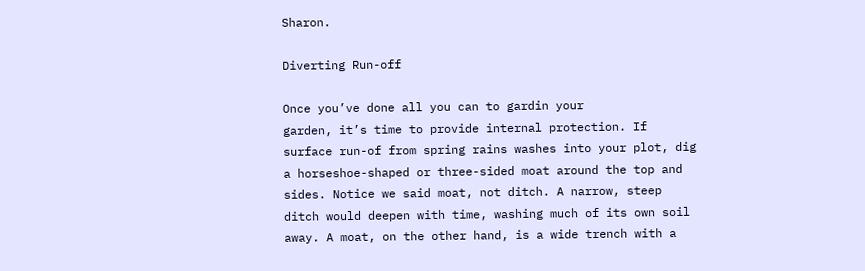Sharon.

Diverting Run-off

Once you’ve done all you can to gardin your
garden, it’s time to provide internal protection. If
surface run-of from spring rains washes into your plot, dig
a horseshoe-shaped or three-sided moat around the top and
sides. Notice we said moat, not ditch. A narrow, steep
ditch would deepen with time, washing much of its own soil
away. A moat, on the other hand, is a wide trench with a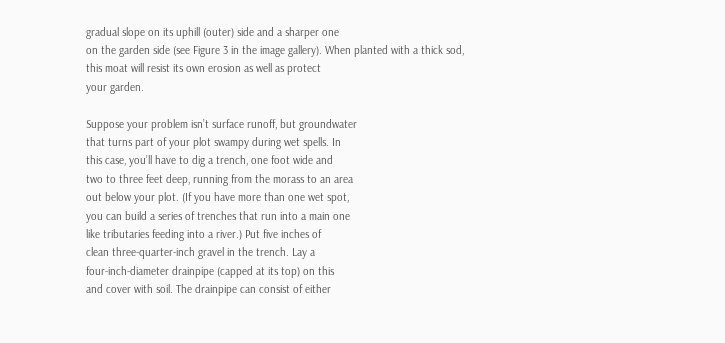gradual slope on its uphill (outer) side and a sharper one
on the garden side (see Figure 3 in the image gallery). When planted with a thick sod,
this moat will resist its own erosion as well as protect
your garden.

Suppose your problem isn’t surface runoff, but groundwater
that turns part of your plot swampy during wet spells. In
this case, you’ll have to dig a trench, one foot wide and
two to three feet deep, running from the morass to an area
out below your plot. (If you have more than one wet spot,
you can build a series of trenches that run into a main one
like tributaries feeding into a river.) Put five inches of
clean three-quarter-inch gravel in the trench. Lay a
four-inch-diameter drainpipe (capped at its top) on this
and cover with soil. The drainpipe can consist of either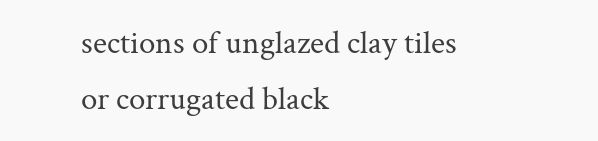sections of unglazed clay tiles or corrugated black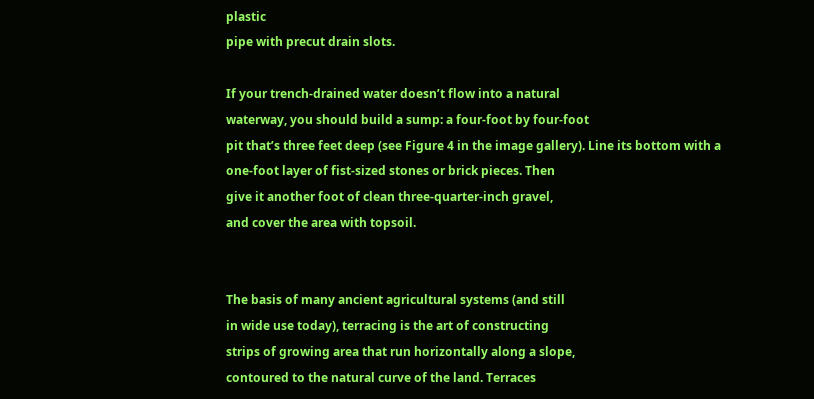plastic
pipe with precut drain slots.

If your trench-drained water doesn’t flow into a natural
waterway, you should build a sump: a four-foot by four-foot
pit that’s three feet deep (see Figure 4 in the image gallery). Line its bottom with a
one-foot layer of fist-sized stones or brick pieces. Then
give it another foot of clean three-quarter-inch gravel,
and cover the area with topsoil.


The basis of many ancient agricultural systems (and still
in wide use today), terracing is the art of constructing
strips of growing area that run horizontally along a slope,
contoured to the natural curve of the land. Terraces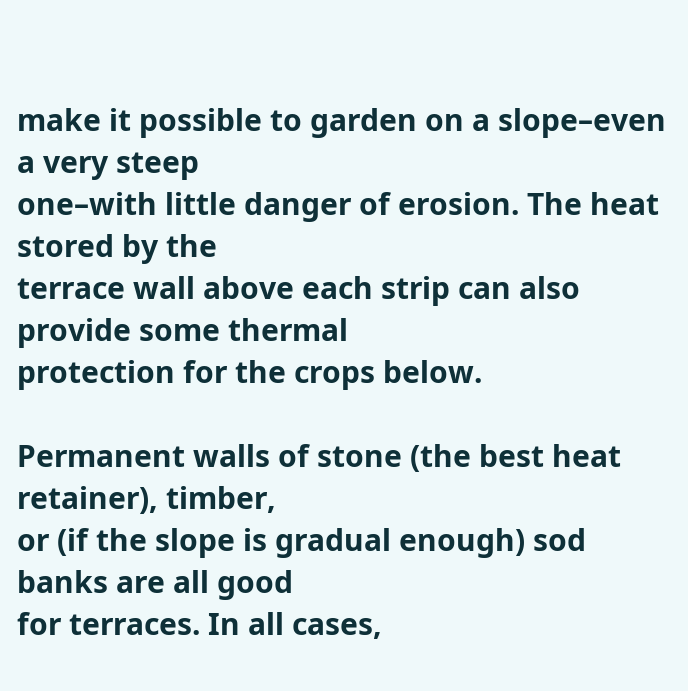make it possible to garden on a slope–even a very steep
one–with little danger of erosion. The heat stored by the
terrace wall above each strip can also provide some thermal
protection for the crops below.

Permanent walls of stone (the best heat retainer), timber,
or (if the slope is gradual enough) sod banks are all good
for terraces. In all cases,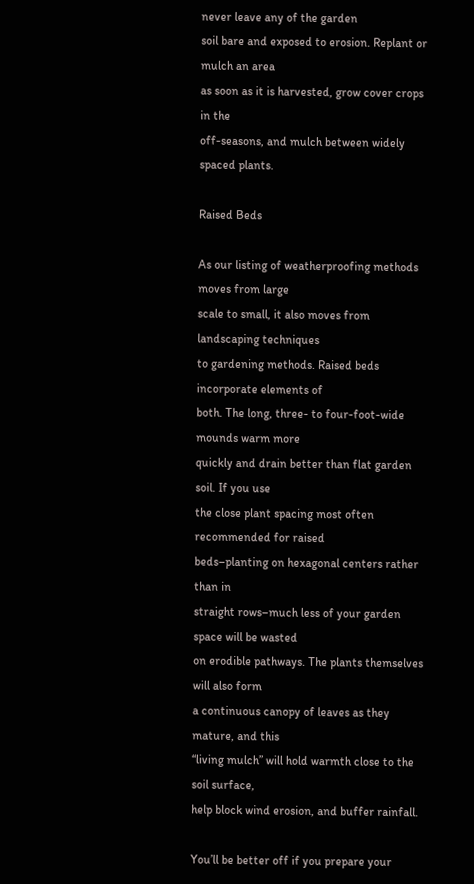never leave any of the garden
soil bare and exposed to erosion. Replant or mulch an area
as soon as it is harvested, grow cover crops in the
off-seasons, and mulch between widely spaced plants.

Raised Beds

As our listing of weatherproofing methods moves from large
scale to small, it also moves from landscaping techniques
to gardening methods. Raised beds incorporate elements of
both. The long, three- to four-foot-wide mounds warm more
quickly and drain better than flat garden soil. If you use
the close plant spacing most often recommended for raised
beds–planting on hexagonal centers rather than in
straight rows–much less of your garden space will be wasted
on erodible pathways. The plants themselves will also form
a continuous canopy of leaves as they mature, and this
“living mulch” will hold warmth close to the soil surface,
help block wind erosion, and buffer rainfall.

You’ll be better off if you prepare your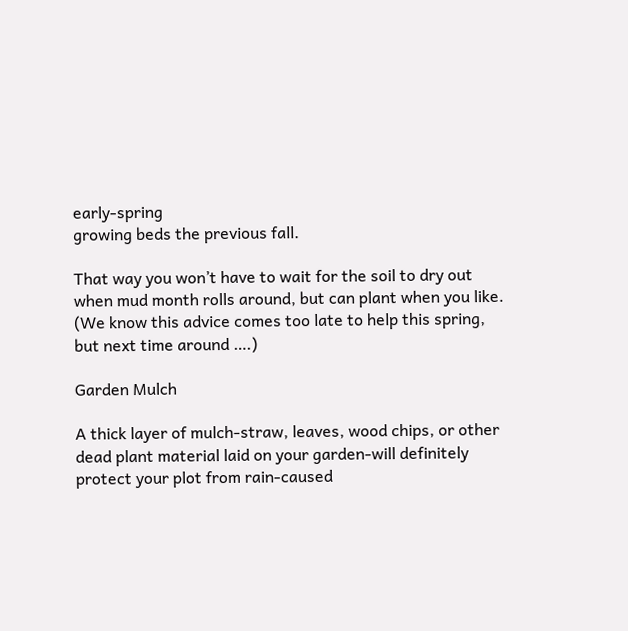early-spring
growing beds the previous fall.

That way you won’t have to wait for the soil to dry out
when mud month rolls around, but can plant when you like.
(We know this advice comes too late to help this spring,
but next time around ….)

Garden Mulch

A thick layer of mulch-straw, leaves, wood chips, or other
dead plant material laid on your garden-will definitely
protect your plot from rain-caused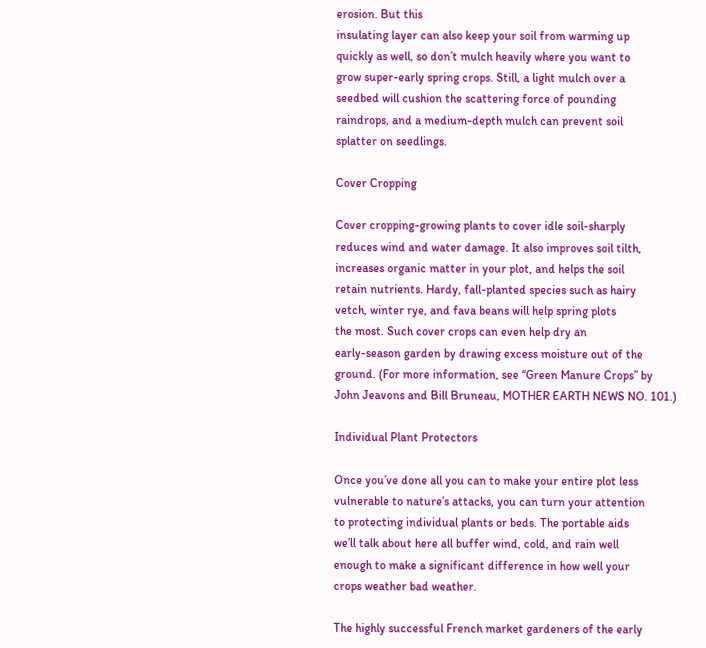erosion. But this
insulating layer can also keep your soil from warming up
quickly as well, so don’t mulch heavily where you want to
grow super-early spring crops. Still, a light mulch over a
seedbed will cushion the scattering force of pounding
raindrops, and a medium-depth mulch can prevent soil
splatter on seedlings.

Cover Cropping

Cover cropping-growing plants to cover idle soil-sharply
reduces wind and water damage. It also improves soil tilth,
increases organic matter in your plot, and helps the soil
retain nutrients. Hardy, fall-planted species such as hairy
vetch, winter rye, and fava beans will help spring plots
the most. Such cover crops can even help dry an
early-season garden by drawing excess moisture out of the
ground. (For more information, see “Green Manure Crops” by
John Jeavons and Bill Bruneau, MOTHER EARTH NEWS NO. 101.)

Individual Plant Protectors

Once you’ve done all you can to make your entire plot less
vulnerable to nature’s attacks, you can turn your attention
to protecting individual plants or beds. The portable aids
we’ll talk about here all buffer wind, cold, and rain well
enough to make a significant difference in how well your
crops weather bad weather.

The highly successful French market gardeners of the early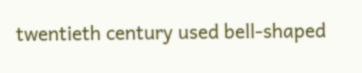twentieth century used bell-shaped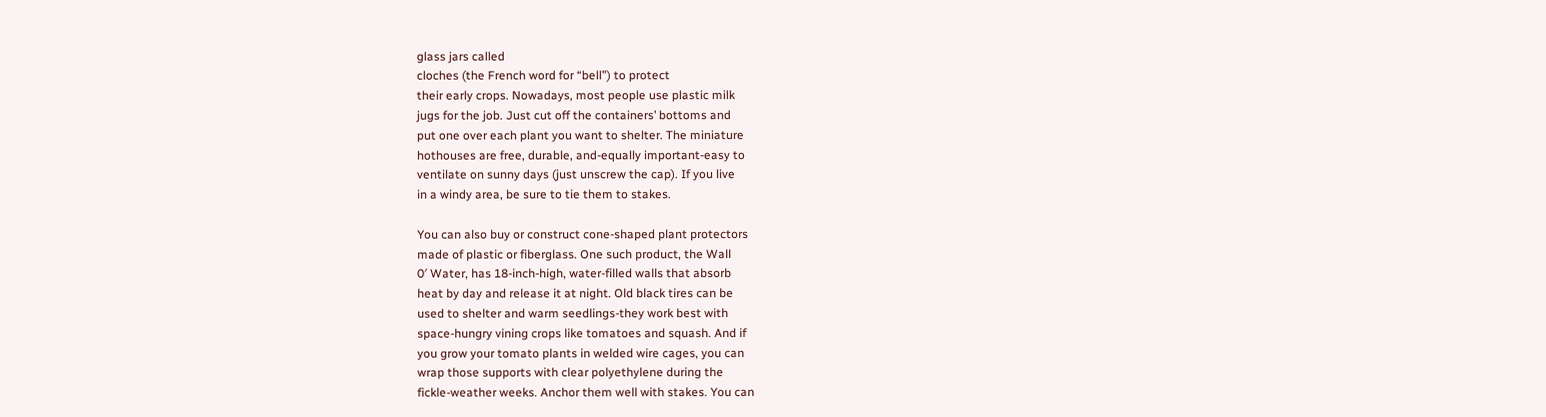glass jars called
cloches (the French word for “bell”) to protect
their early crops. Nowadays, most people use plastic milk
jugs for the job. Just cut off the containers’ bottoms and
put one over each plant you want to shelter. The miniature
hothouses are free, durable, and-equally important-easy to
ventilate on sunny days (just unscrew the cap). If you live
in a windy area, be sure to tie them to stakes.

You can also buy or construct cone-shaped plant protectors
made of plastic or fiberglass. One such product, the Wall
0′ Water, has 18-inch-high, water-filled walls that absorb
heat by day and release it at night. Old black tires can be
used to shelter and warm seedlings-they work best with
space-hungry vining crops like tomatoes and squash. And if
you grow your tomato plants in welded wire cages, you can
wrap those supports with clear polyethylene during the
fickle-weather weeks. Anchor them well with stakes. You can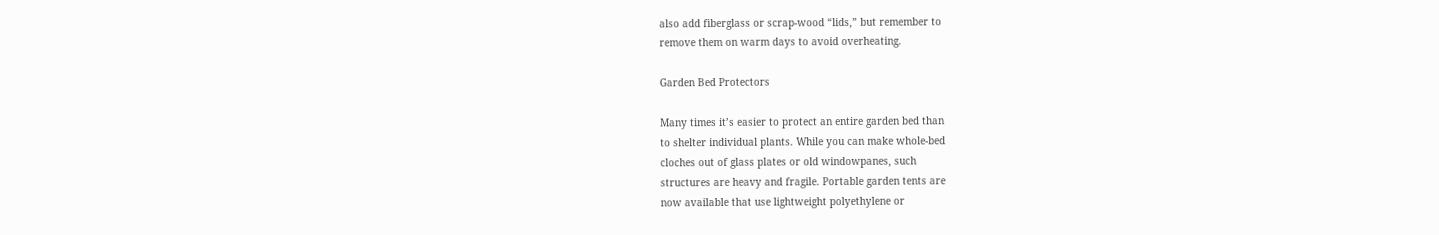also add fiberglass or scrap-wood “lids,” but remember to
remove them on warm days to avoid overheating.

Garden Bed Protectors

Many times it’s easier to protect an entire garden bed than
to shelter individual plants. While you can make whole-bed
cloches out of glass plates or old windowpanes, such
structures are heavy and fragile. Portable garden tents are
now available that use lightweight polyethylene or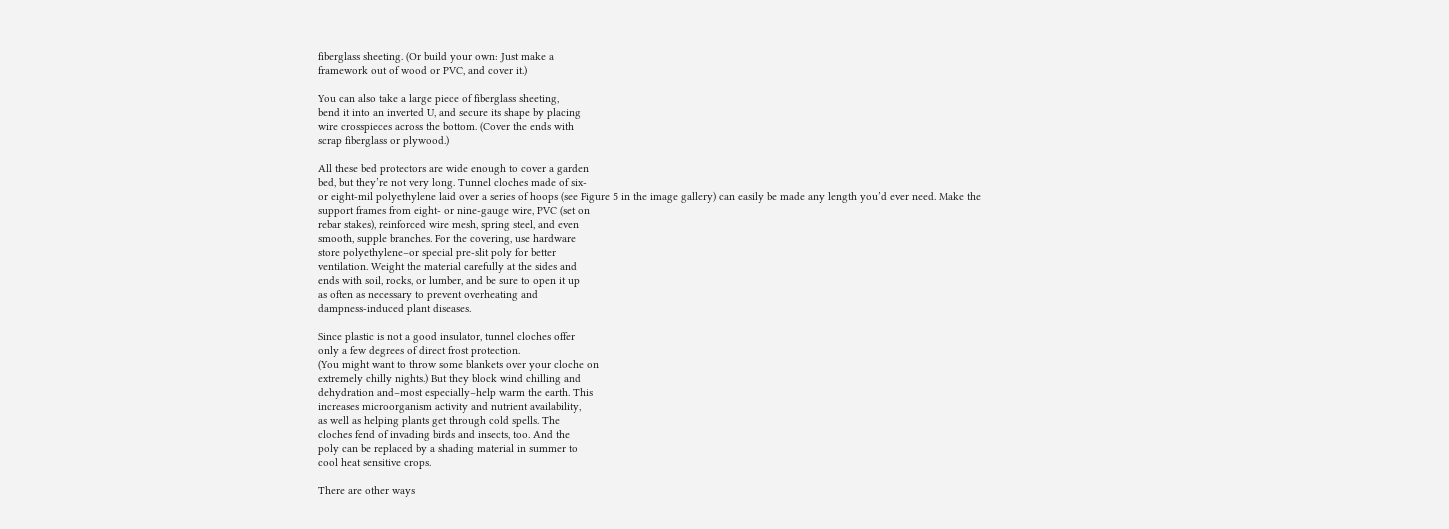fiberglass sheeting. (Or build your own: Just make a
framework out of wood or PVC, and cover it.)

You can also take a large piece of fiberglass sheeting,
bend it into an inverted U, and secure its shape by placing
wire crosspieces across the bottom. (Cover the ends with
scrap fiberglass or plywood.)

All these bed protectors are wide enough to cover a garden
bed, but they’re not very long. Tunnel cloches made of six-
or eight-mil polyethylene laid over a series of hoops (see Figure 5 in the image gallery) can easily be made any length you’d ever need. Make the
support frames from eight- or nine-gauge wire, PVC (set on
rebar stakes), reinforced wire mesh, spring steel, and even
smooth, supple branches. For the covering, use hardware
store polyethylene–or special pre-slit poly for better
ventilation. Weight the material carefully at the sides and
ends with soil, rocks, or lumber, and be sure to open it up
as often as necessary to prevent overheating and
dampness-induced plant diseases.

Since plastic is not a good insulator, tunnel cloches offer
only a few degrees of direct frost protection.
(You might want to throw some blankets over your cloche on
extremely chilly nights.) But they block wind chilling and
dehydration and–most especially–help warm the earth. This
increases microorganism activity and nutrient availability,
as well as helping plants get through cold spells. The
cloches fend of invading birds and insects, too. And the
poly can be replaced by a shading material in summer to
cool heat sensitive crops.

There are other ways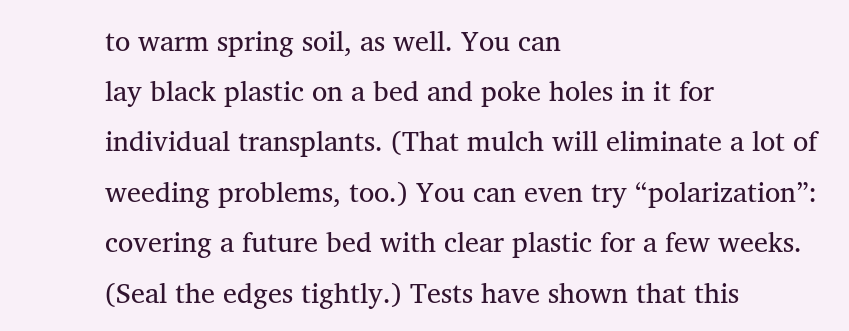to warm spring soil, as well. You can
lay black plastic on a bed and poke holes in it for
individual transplants. (That mulch will eliminate a lot of
weeding problems, too.) You can even try “polarization”:
covering a future bed with clear plastic for a few weeks.
(Seal the edges tightly.) Tests have shown that this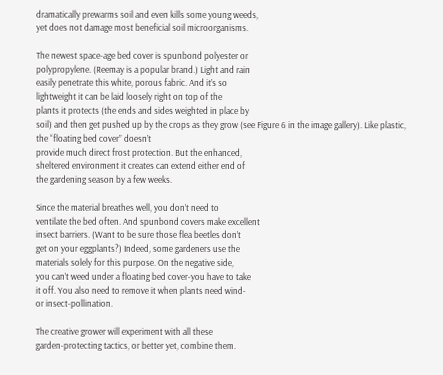dramatically prewarms soil and even kills some young weeds,
yet does not damage most beneficial soil microorganisms.

The newest space-age bed cover is spunbond polyester or
polypropylene. (Reemay is a popular brand.) Light and rain
easily penetrate this white, porous fabric. And it’s so
lightweight it can be laid loosely right on top of the
plants it protects (the ends and sides weighted in place by
soil) and then get pushed up by the crops as they grow (see Figure 6 in the image gallery). Like plastic, the “floating bed cover” doesn’t
provide much direct frost protection. But the enhanced,
sheltered environment it creates can extend either end of
the gardening season by a few weeks.

Since the material breathes well, you don’t need to
ventilate the bed often. And spunbond covers make excellent
insect barriers. (Want to be sure those flea beetles don’t
get on your eggplants?) Indeed, some gardeners use the
materials solely for this purpose. On the negative side,
you can’t weed under a floating bed cover-you have to take
it off. You also need to remove it when plants need wind-
or insect-pollination.

The creative grower will experiment with all these
garden-protecting tactics, or better yet, combine them.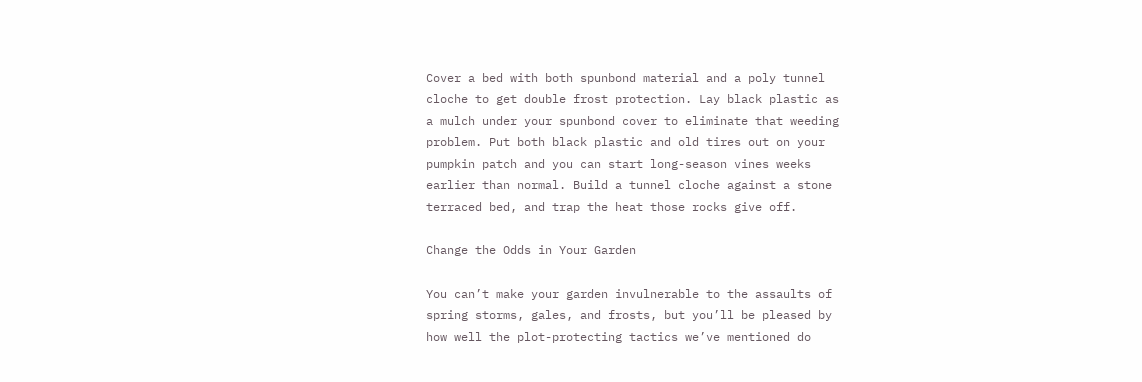Cover a bed with both spunbond material and a poly tunnel
cloche to get double frost protection. Lay black plastic as
a mulch under your spunbond cover to eliminate that weeding
problem. Put both black plastic and old tires out on your
pumpkin patch and you can start long-season vines weeks
earlier than normal. Build a tunnel cloche against a stone
terraced bed, and trap the heat those rocks give off.

Change the Odds in Your Garden

You can’t make your garden invulnerable to the assaults of
spring storms, gales, and frosts, but you’ll be pleased by
how well the plot-protecting tactics we’ve mentioned do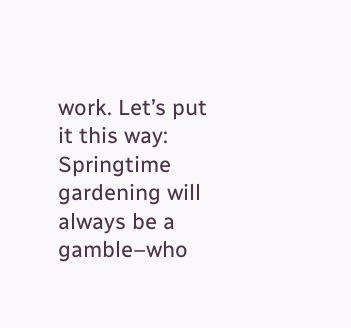work. Let’s put it this way: Springtime gardening will
always be a gamble–who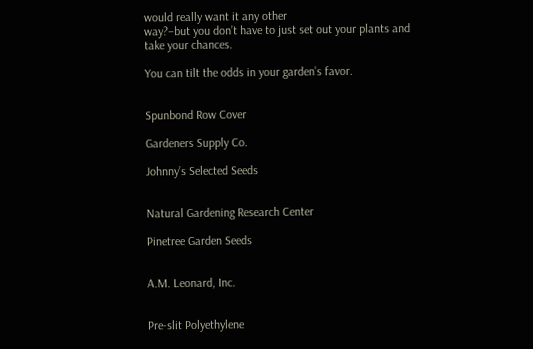would really want it any other
way?–but you don’t have to just set out your plants and
take your chances.

You can tilt the odds in your garden’s favor.


Spunbond Row Cover

Gardeners Supply Co.

Johnny’s Selected Seeds


Natural Gardening Research Center

Pinetree Garden Seeds


A.M. Leonard, Inc.


Pre-slit Polyethylene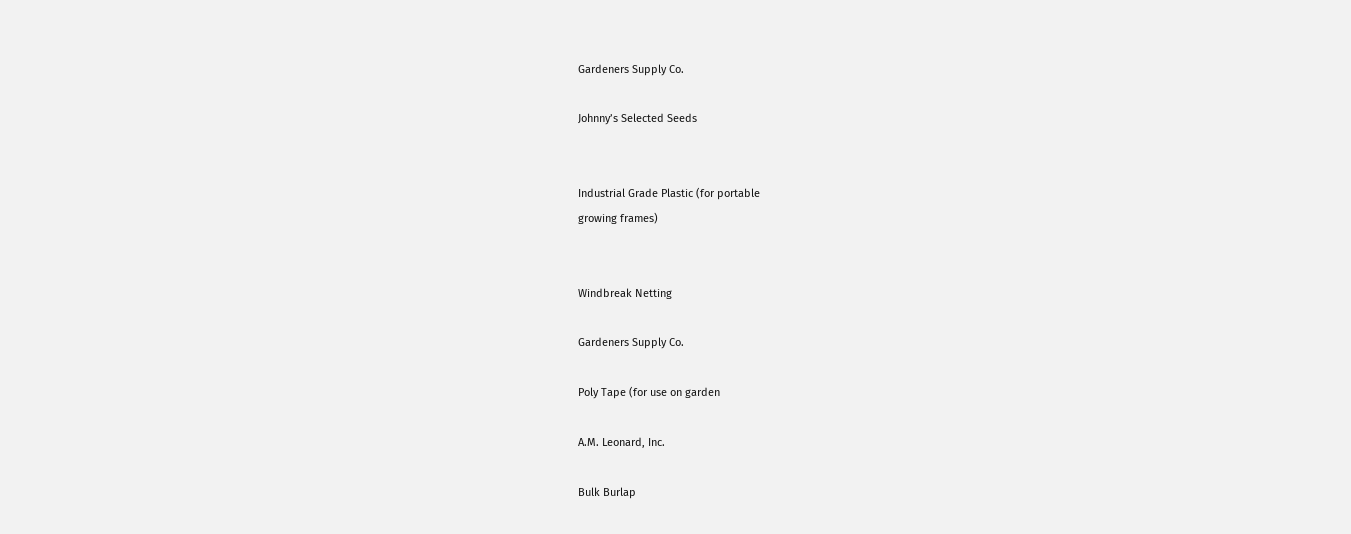Gardeners Supply Co.

Johnny’s Selected Seeds


Industrial Grade Plastic (for portable
growing frames)


Windbreak Netting

Gardeners Supply Co.

Poly Tape (for use on garden

A.M. Leonard, Inc.

Bulk Burlap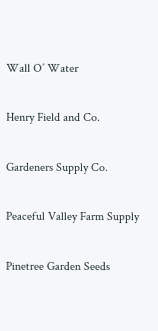Wall O’ Water

Henry Field and Co.

Gardeners Supply Co.

Peaceful Valley Farm Supply

Pinetree Garden Seeds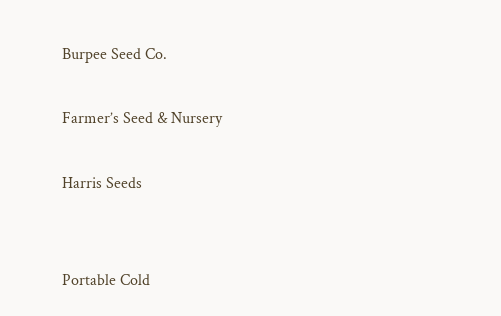Burpee Seed Co.

Farmer’s Seed & Nursery

Harris Seeds


Portable Cold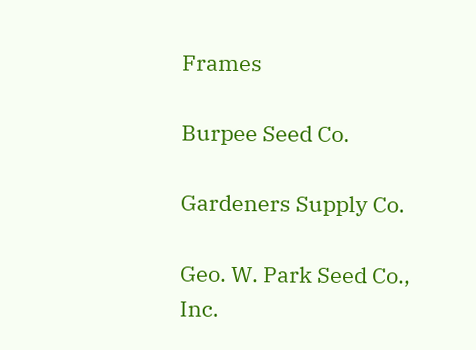Frames

Burpee Seed Co.

Gardeners Supply Co.

Geo. W. Park Seed Co., Inc.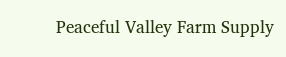Peaceful Valley Farm Supply